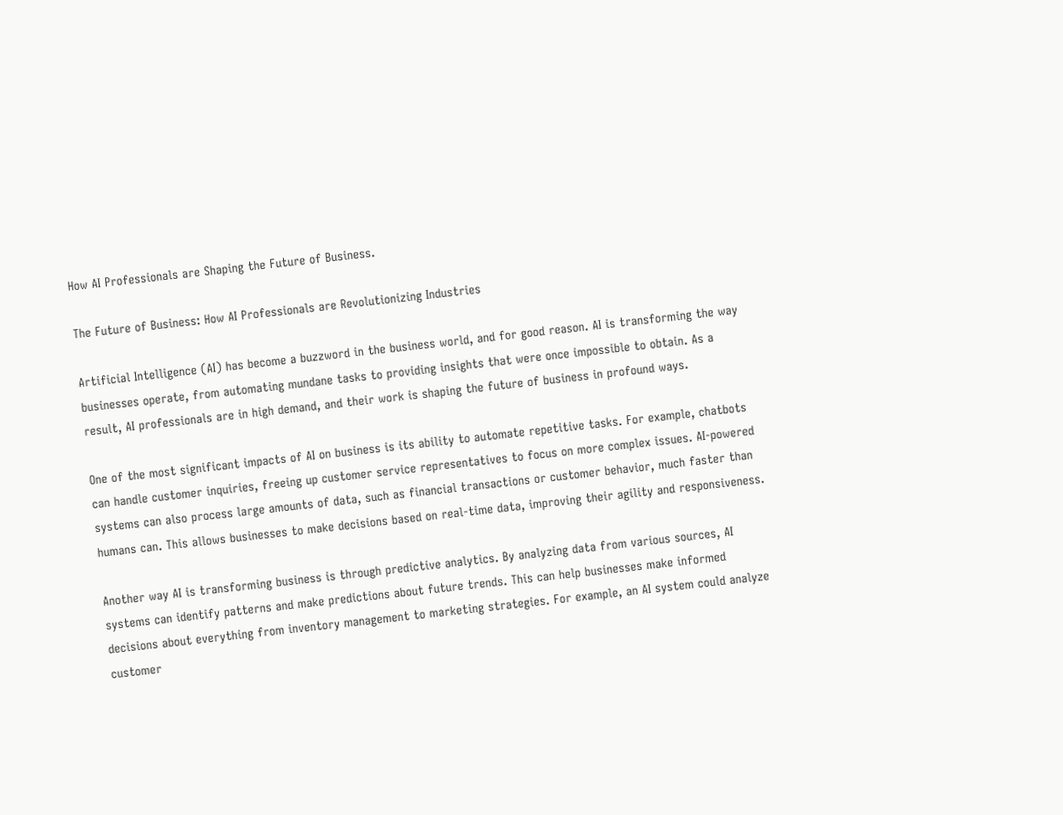How AI Professionals are Shaping the Future of Business.

The Future of Business: How AI Professionals are Revolutionizing Industries

Artificial Intelligence (AI) has become a buzzword in the business world, and for good reason. AI is transforming the way businesses operate, from automating mundane tasks to providing insights that were once impossible to obtain. As a result, AI professionals are in high demand, and their work is shaping the future of business in profound ways.

One of the most significant impacts of AI on business is its ability to automate repetitive tasks. For example, chatbots can handle customer inquiries, freeing up customer service representatives to focus on more complex issues. AI-powered systems can also process large amounts of data, such as financial transactions or customer behavior, much faster than humans can. This allows businesses to make decisions based on real-time data, improving their agility and responsiveness.

Another way AI is transforming business is through predictive analytics. By analyzing data from various sources, AI systems can identify patterns and make predictions about future trends. This can help businesses make informed decisions about everything from inventory management to marketing strategies. For example, an AI system could analyze customer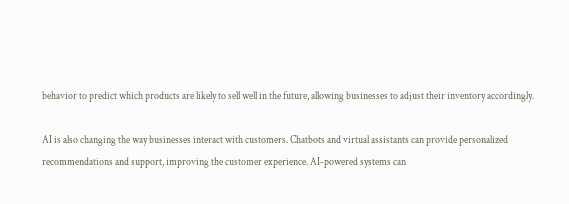behavior to predict which products are likely to sell well in the future, allowing businesses to adjust their inventory accordingly.

AI is also changing the way businesses interact with customers. Chatbots and virtual assistants can provide personalized recommendations and support, improving the customer experience. AI-powered systems can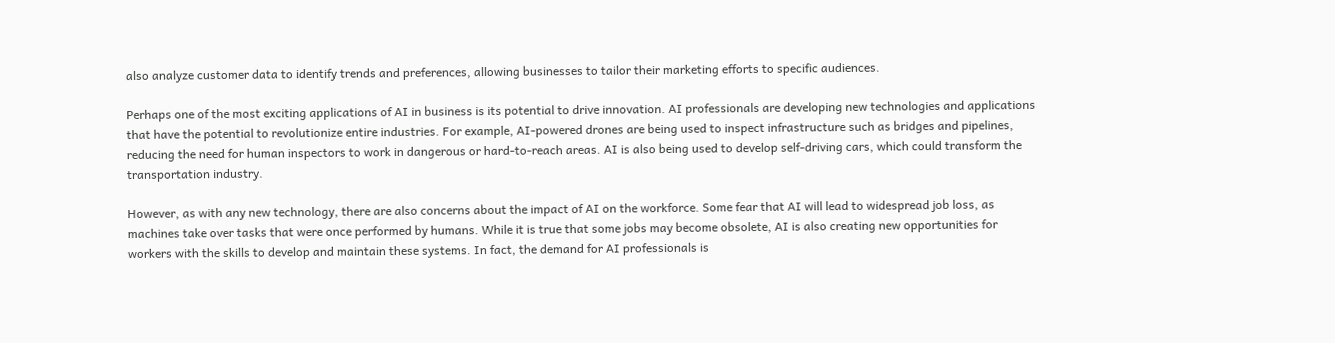also analyze customer data to identify trends and preferences, allowing businesses to tailor their marketing efforts to specific audiences.

Perhaps one of the most exciting applications of AI in business is its potential to drive innovation. AI professionals are developing new technologies and applications that have the potential to revolutionize entire industries. For example, AI-powered drones are being used to inspect infrastructure such as bridges and pipelines, reducing the need for human inspectors to work in dangerous or hard-to-reach areas. AI is also being used to develop self-driving cars, which could transform the transportation industry.

However, as with any new technology, there are also concerns about the impact of AI on the workforce. Some fear that AI will lead to widespread job loss, as machines take over tasks that were once performed by humans. While it is true that some jobs may become obsolete, AI is also creating new opportunities for workers with the skills to develop and maintain these systems. In fact, the demand for AI professionals is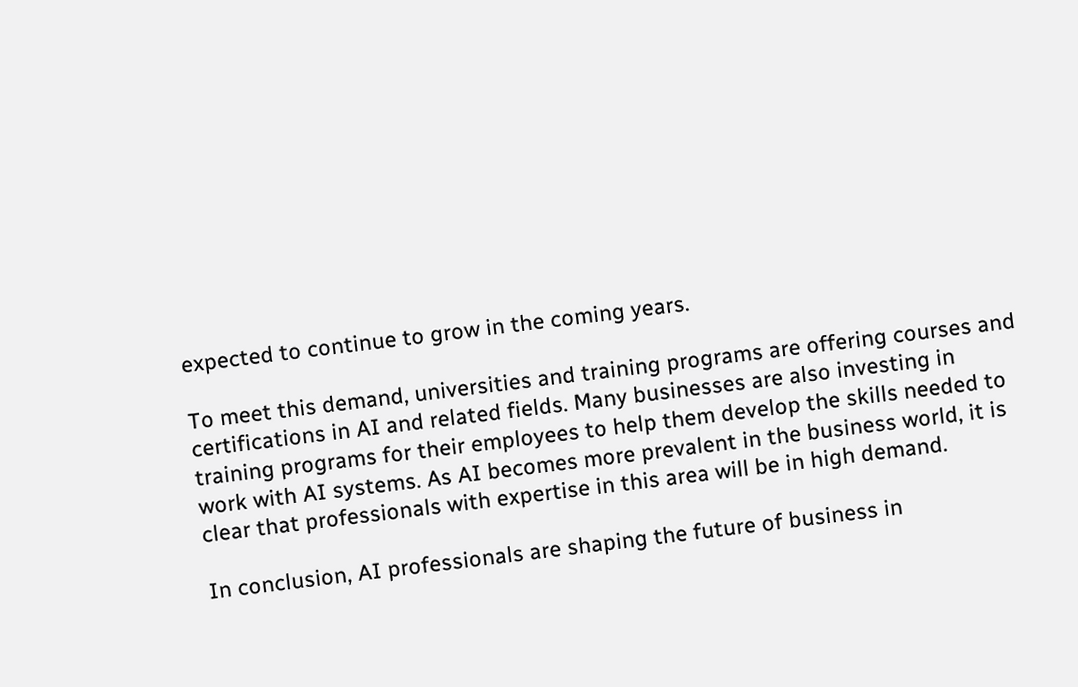expected to continue to grow in the coming years.

To meet this demand, universities and training programs are offering courses and certifications in AI and related fields. Many businesses are also investing in training programs for their employees to help them develop the skills needed to work with AI systems. As AI becomes more prevalent in the business world, it is clear that professionals with expertise in this area will be in high demand.

In conclusion, AI professionals are shaping the future of business in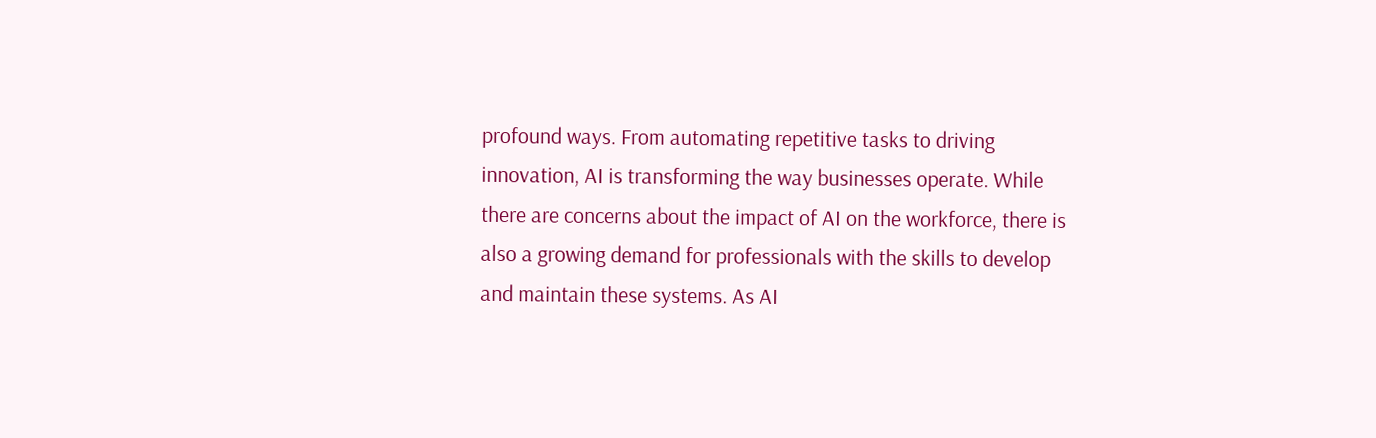profound ways. From automating repetitive tasks to driving innovation, AI is transforming the way businesses operate. While there are concerns about the impact of AI on the workforce, there is also a growing demand for professionals with the skills to develop and maintain these systems. As AI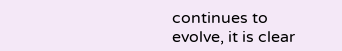continues to evolve, it is clear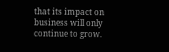that its impact on business will only continue to grow.